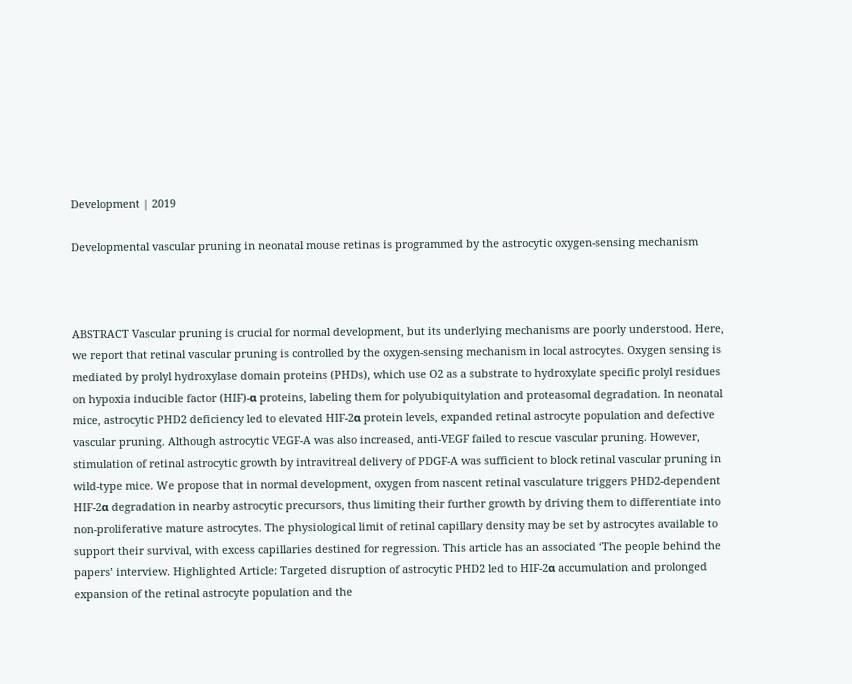Development | 2019

Developmental vascular pruning in neonatal mouse retinas is programmed by the astrocytic oxygen-sensing mechanism



ABSTRACT Vascular pruning is crucial for normal development, but its underlying mechanisms are poorly understood. Here, we report that retinal vascular pruning is controlled by the oxygen-sensing mechanism in local astrocytes. Oxygen sensing is mediated by prolyl hydroxylase domain proteins (PHDs), which use O2 as a substrate to hydroxylate specific prolyl residues on hypoxia inducible factor (HIF)-α proteins, labeling them for polyubiquitylation and proteasomal degradation. In neonatal mice, astrocytic PHD2 deficiency led to elevated HIF-2α protein levels, expanded retinal astrocyte population and defective vascular pruning. Although astrocytic VEGF-A was also increased, anti-VEGF failed to rescue vascular pruning. However, stimulation of retinal astrocytic growth by intravitreal delivery of PDGF-A was sufficient to block retinal vascular pruning in wild-type mice. We propose that in normal development, oxygen from nascent retinal vasculature triggers PHD2-dependent HIF-2α degradation in nearby astrocytic precursors, thus limiting their further growth by driving them to differentiate into non-proliferative mature astrocytes. The physiological limit of retinal capillary density may be set by astrocytes available to support their survival, with excess capillaries destined for regression. This article has an associated ‘The people behind the papers’ interview. Highlighted Article: Targeted disruption of astrocytic PHD2 led to HIF-2α accumulation and prolonged expansion of the retinal astrocyte population and the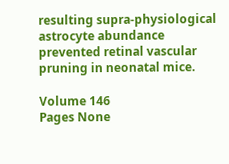resulting supra-physiological astrocyte abundance prevented retinal vascular pruning in neonatal mice.

Volume 146
Pages None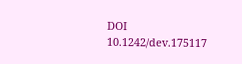DOI 10.1242/dev.175117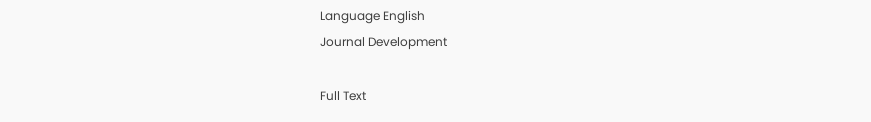Language English
Journal Development

Full Text